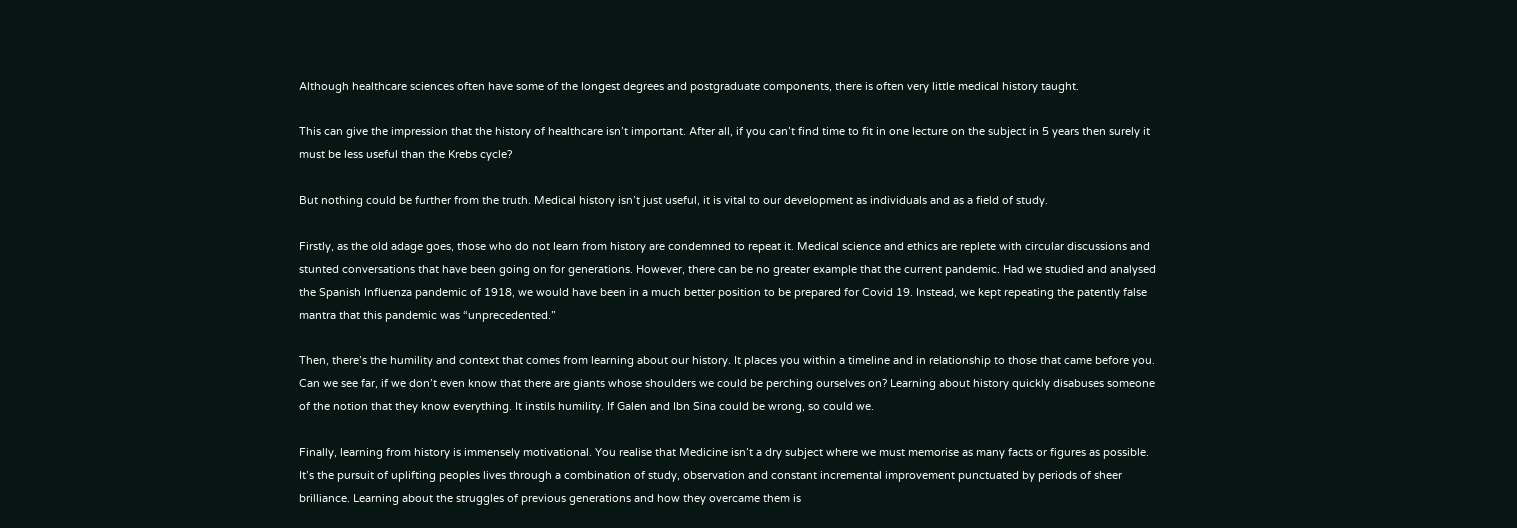Although healthcare sciences often have some of the longest degrees and postgraduate components, there is often very little medical history taught.

This can give the impression that the history of healthcare isn’t important. After all, if you can’t find time to fit in one lecture on the subject in 5 years then surely it must be less useful than the Krebs cycle?

But nothing could be further from the truth. Medical history isn’t just useful, it is vital to our development as individuals and as a field of study.

Firstly, as the old adage goes, those who do not learn from history are condemned to repeat it. Medical science and ethics are replete with circular discussions and stunted conversations that have been going on for generations. However, there can be no greater example that the current pandemic. Had we studied and analysed the Spanish Influenza pandemic of 1918, we would have been in a much better position to be prepared for Covid 19. Instead, we kept repeating the patently false mantra that this pandemic was “unprecedented.”

Then, there’s the humility and context that comes from learning about our history. It places you within a timeline and in relationship to those that came before you. Can we see far, if we don’t even know that there are giants whose shoulders we could be perching ourselves on? Learning about history quickly disabuses someone of the notion that they know everything. It instils humility. If Galen and Ibn Sina could be wrong, so could we.

Finally, learning from history is immensely motivational. You realise that Medicine isn’t a dry subject where we must memorise as many facts or figures as possible. It’s the pursuit of uplifting peoples lives through a combination of study, observation and constant incremental improvement punctuated by periods of sheer brilliance. Learning about the struggles of previous generations and how they overcame them is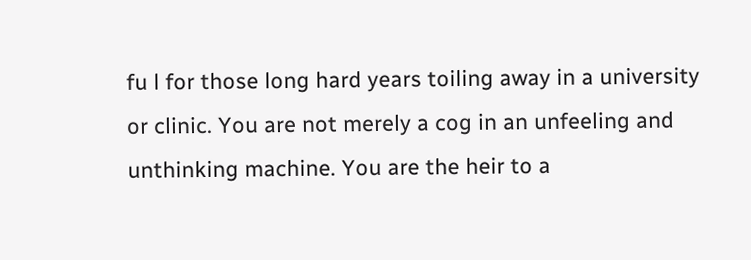fu l for those long hard years toiling away in a university or clinic. You are not merely a cog in an unfeeling and unthinking machine. You are the heir to a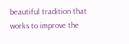beautiful tradition that works to improve the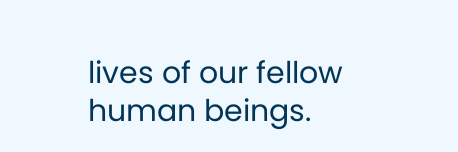lives of our fellow human beings.